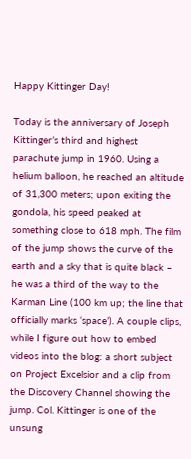Happy Kittinger Day!

Today is the anniversary of Joseph Kittinger’s third and highest parachute jump in 1960. Using a helium balloon, he reached an altitude of 31,300 meters; upon exiting the gondola, his speed peaked at something close to 618 mph. The film of the jump shows the curve of the earth and a sky that is quite black – he was a third of the way to the Karman Line (100 km up; the line that officially marks ‘space’). A couple clips, while I figure out how to embed videos into the blog: a short subject on Project Excelsior and a clip from the Discovery Channel showing the jump. Col. Kittinger is one of the unsung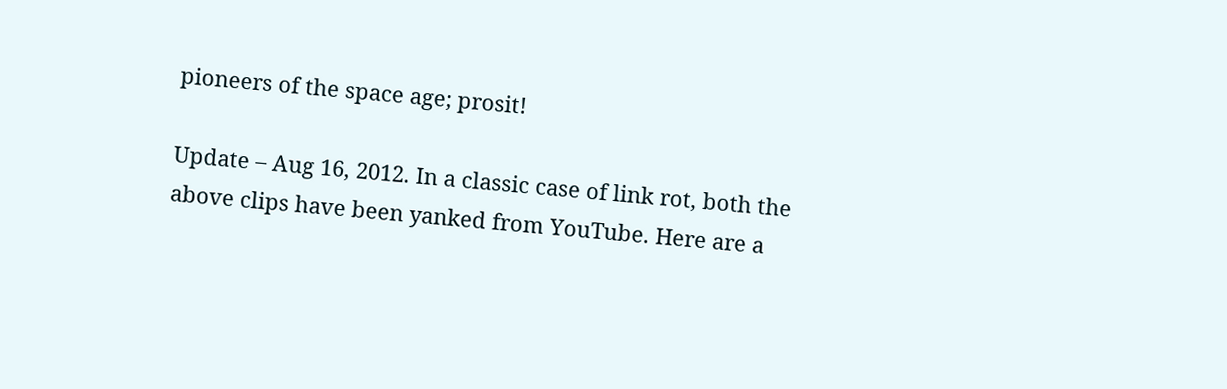pioneers of the space age; prosit!

Update – Aug 16, 2012. In a classic case of link rot, both the above clips have been yanked from YouTube. Here are a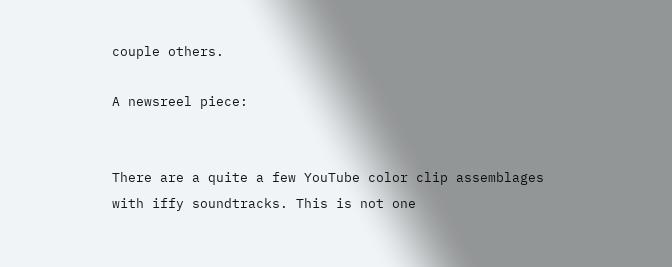couple others.

A newsreel piece:


There are a quite a few YouTube color clip assemblages with iffy soundtracks. This is not one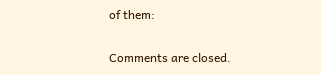of them:


Comments are closed.